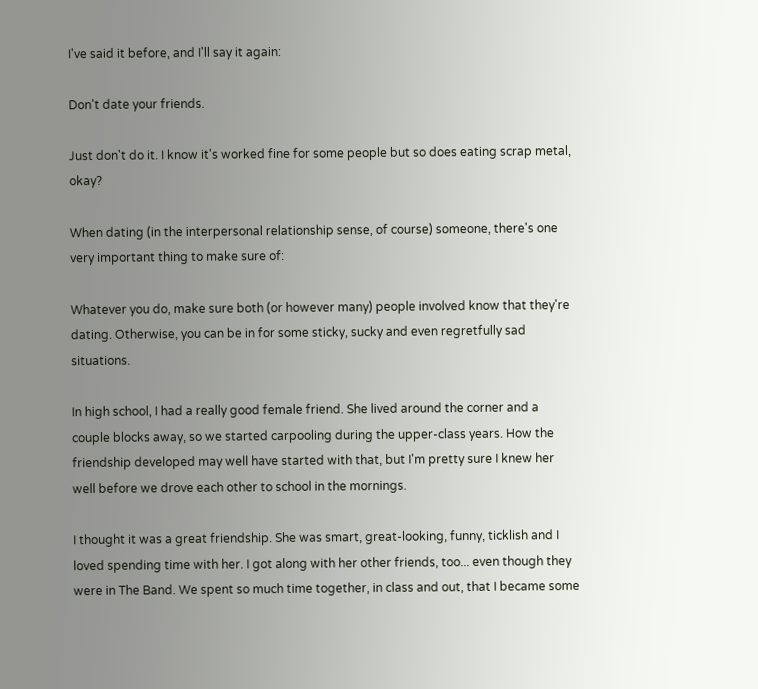I've said it before, and I'll say it again:

Don't date your friends.

Just don't do it. I know it's worked fine for some people but so does eating scrap metal, okay?

When dating (in the interpersonal relationship sense, of course) someone, there's one very important thing to make sure of:

Whatever you do, make sure both (or however many) people involved know that they're dating. Otherwise, you can be in for some sticky, sucky and even regretfully sad situations.

In high school, I had a really good female friend. She lived around the corner and a couple blocks away, so we started carpooling during the upper-class years. How the friendship developed may well have started with that, but I'm pretty sure I knew her well before we drove each other to school in the mornings.

I thought it was a great friendship. She was smart, great-looking, funny, ticklish and I loved spending time with her. I got along with her other friends, too... even though they were in The Band. We spent so much time together, in class and out, that I became some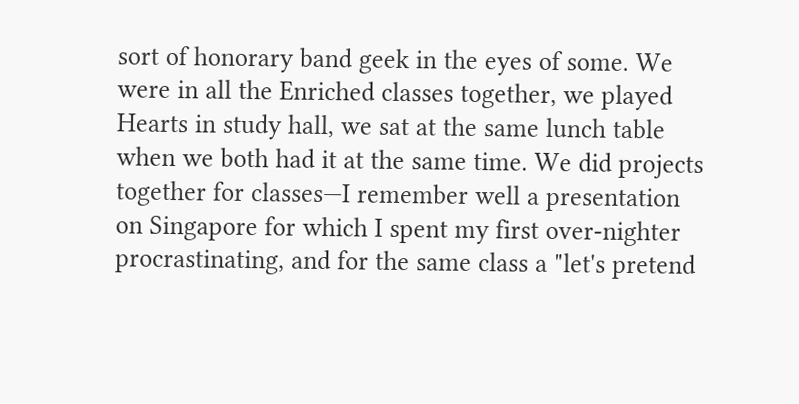sort of honorary band geek in the eyes of some. We were in all the Enriched classes together, we played Hearts in study hall, we sat at the same lunch table when we both had it at the same time. We did projects together for classes—I remember well a presentation on Singapore for which I spent my first over-nighter procrastinating, and for the same class a "let's pretend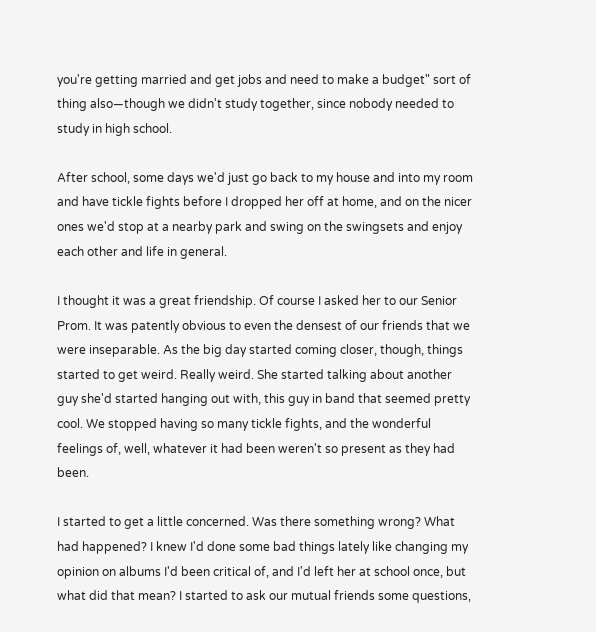you're getting married and get jobs and need to make a budget" sort of thing also—though we didn't study together, since nobody needed to study in high school.

After school, some days we'd just go back to my house and into my room and have tickle fights before I dropped her off at home, and on the nicer ones we'd stop at a nearby park and swing on the swingsets and enjoy each other and life in general.

I thought it was a great friendship. Of course I asked her to our Senior Prom. It was patently obvious to even the densest of our friends that we were inseparable. As the big day started coming closer, though, things started to get weird. Really weird. She started talking about another guy she'd started hanging out with, this guy in band that seemed pretty cool. We stopped having so many tickle fights, and the wonderful feelings of, well, whatever it had been weren't so present as they had been.

I started to get a little concerned. Was there something wrong? What had happened? I knew I'd done some bad things lately like changing my opinion on albums I'd been critical of, and I'd left her at school once, but what did that mean? I started to ask our mutual friends some questions,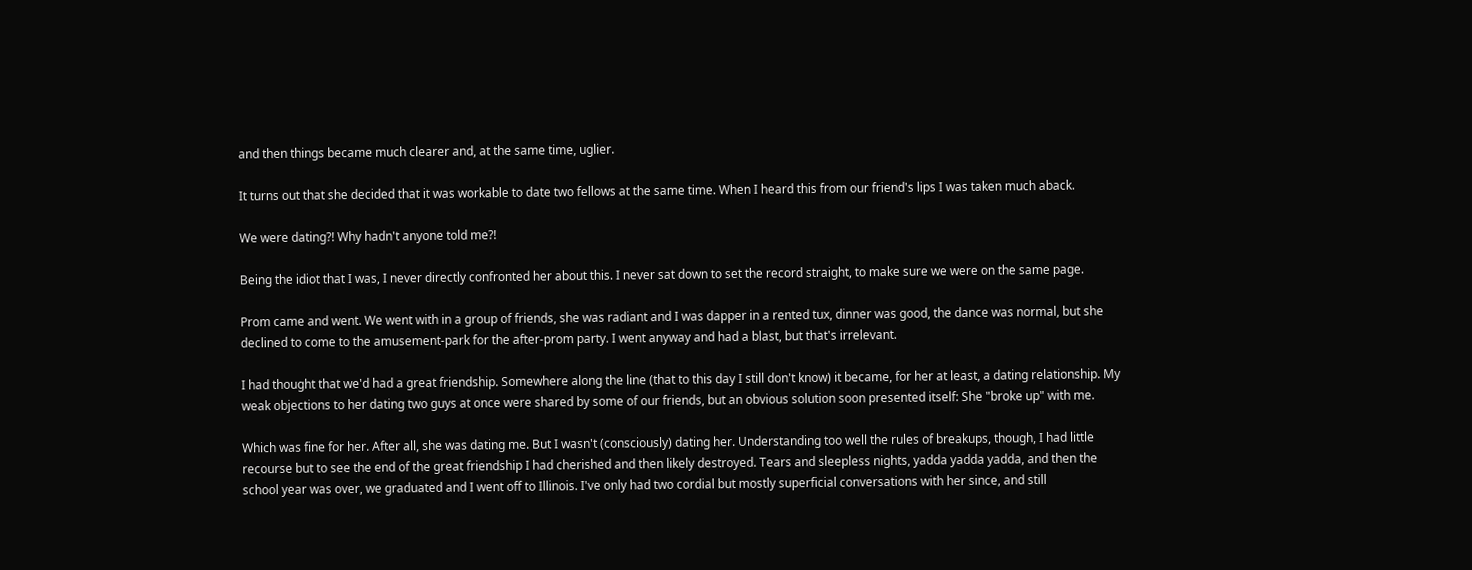and then things became much clearer and, at the same time, uglier.

It turns out that she decided that it was workable to date two fellows at the same time. When I heard this from our friend's lips I was taken much aback.

We were dating?! Why hadn't anyone told me?!

Being the idiot that I was, I never directly confronted her about this. I never sat down to set the record straight, to make sure we were on the same page.

Prom came and went. We went with in a group of friends, she was radiant and I was dapper in a rented tux, dinner was good, the dance was normal, but she declined to come to the amusement-park for the after-prom party. I went anyway and had a blast, but that's irrelevant.

I had thought that we'd had a great friendship. Somewhere along the line (that to this day I still don't know) it became, for her at least, a dating relationship. My weak objections to her dating two guys at once were shared by some of our friends, but an obvious solution soon presented itself: She "broke up" with me.

Which was fine for her. After all, she was dating me. But I wasn't (consciously) dating her. Understanding too well the rules of breakups, though, I had little recourse but to see the end of the great friendship I had cherished and then likely destroyed. Tears and sleepless nights, yadda yadda yadda, and then the school year was over, we graduated and I went off to Illinois. I've only had two cordial but mostly superficial conversations with her since, and still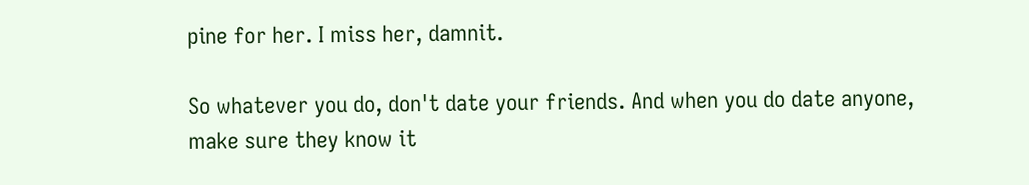pine for her. I miss her, damnit.

So whatever you do, don't date your friends. And when you do date anyone, make sure they know it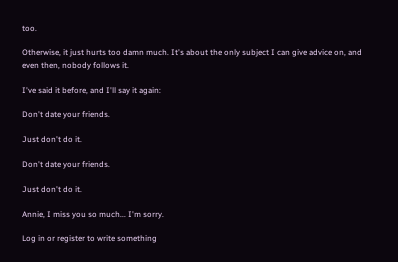too.

Otherwise, it just hurts too damn much. It's about the only subject I can give advice on, and even then, nobody follows it.

I've said it before, and I'll say it again:

Don't date your friends.

Just don't do it.

Don't date your friends.

Just don't do it.

Annie, I miss you so much... I'm sorry.

Log in or register to write something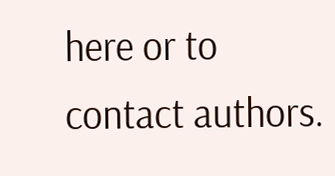here or to contact authors.